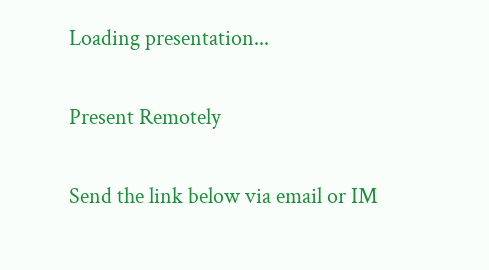Loading presentation...

Present Remotely

Send the link below via email or IM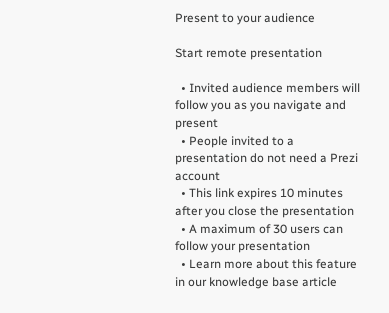Present to your audience

Start remote presentation

  • Invited audience members will follow you as you navigate and present
  • People invited to a presentation do not need a Prezi account
  • This link expires 10 minutes after you close the presentation
  • A maximum of 30 users can follow your presentation
  • Learn more about this feature in our knowledge base article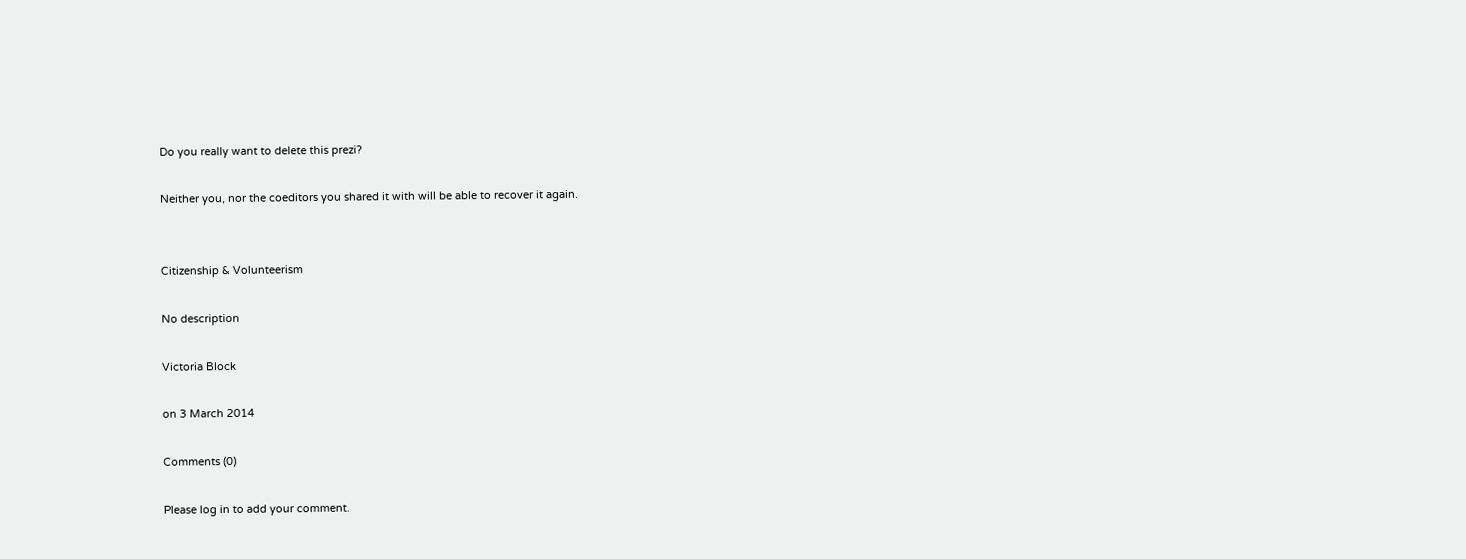Do you really want to delete this prezi?

Neither you, nor the coeditors you shared it with will be able to recover it again.


Citizenship & Volunteerism

No description

Victoria Block

on 3 March 2014

Comments (0)

Please log in to add your comment.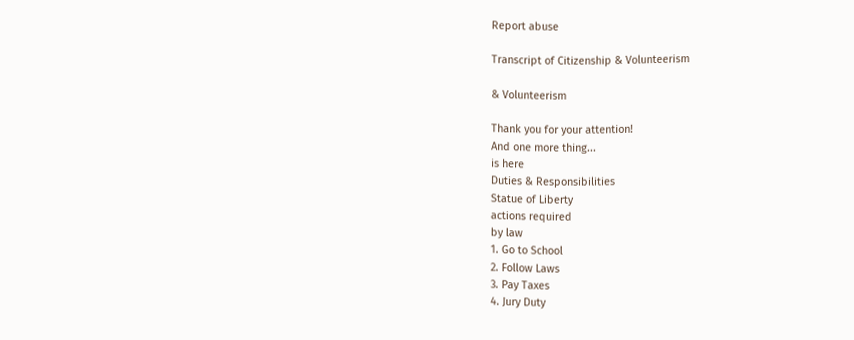Report abuse

Transcript of Citizenship & Volunteerism

& Volunteerism

Thank you for your attention!
And one more thing...
is here
Duties & Responsibilities
Statue of Liberty
actions required
by law
1. Go to School
2. Follow Laws
3. Pay Taxes
4. Jury Duty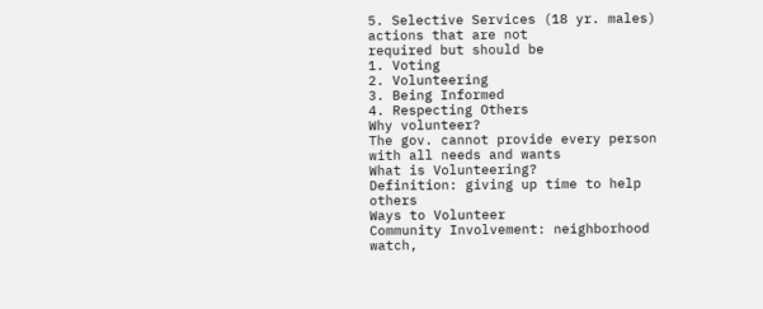5. Selective Services (18 yr. males)
actions that are not
required but should be
1. Voting
2. Volunteering
3. Being Informed
4. Respecting Others
Why volunteer?
The gov. cannot provide every person with all needs and wants
What is Volunteering?
Definition: giving up time to help others
Ways to Volunteer
Community Involvement: neighborhood watch,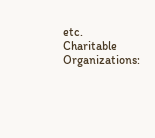etc.
Charitable Organizations: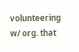volunteering w/ org. that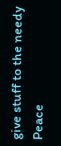give stuff to the needy
Peace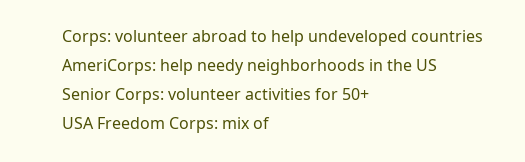Corps: volunteer abroad to help undeveloped countries
AmeriCorps: help needy neighborhoods in the US
Senior Corps: volunteer activities for 50+
USA Freedom Corps: mix of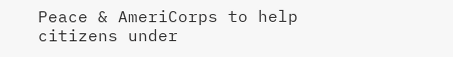Peace & AmeriCorps to help citizens under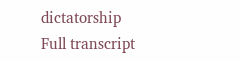dictatorship
Full transcript